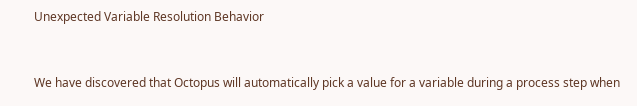Unexpected Variable Resolution Behavior


We have discovered that Octopus will automatically pick a value for a variable during a process step when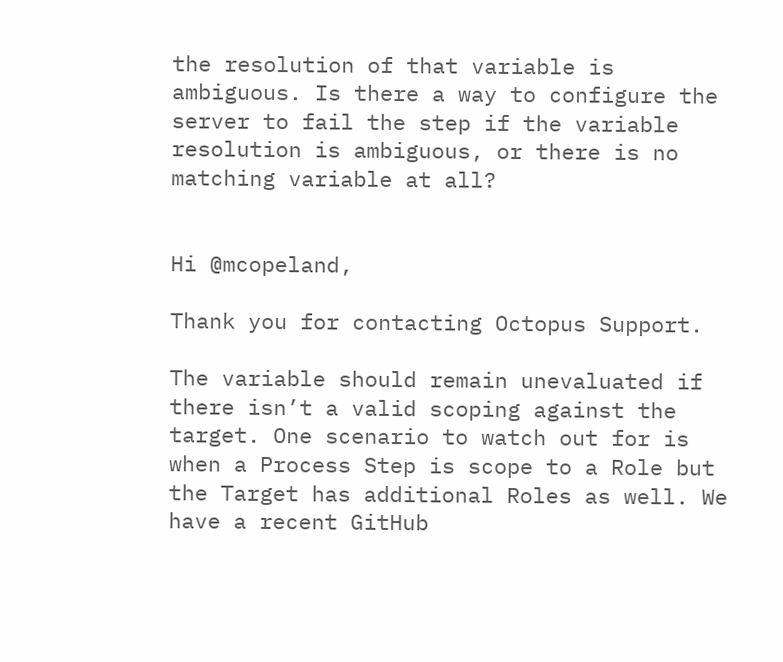the resolution of that variable is ambiguous. Is there a way to configure the server to fail the step if the variable resolution is ambiguous, or there is no matching variable at all?


Hi @mcopeland,

Thank you for contacting Octopus Support.

The variable should remain unevaluated if there isn’t a valid scoping against the target. One scenario to watch out for is when a Process Step is scope to a Role but the Target has additional Roles as well. We have a recent GitHub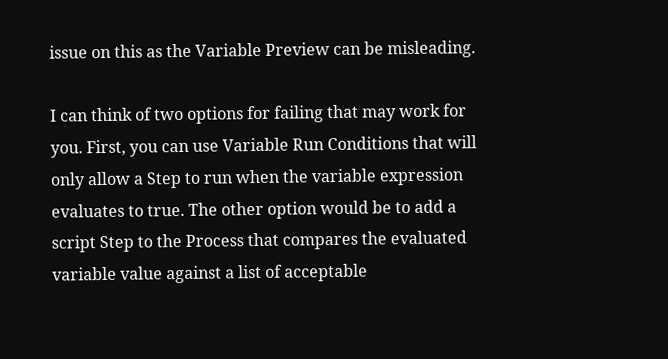issue on this as the Variable Preview can be misleading.

I can think of two options for failing that may work for you. First, you can use Variable Run Conditions that will only allow a Step to run when the variable expression evaluates to true. The other option would be to add a script Step to the Process that compares the evaluated variable value against a list of acceptable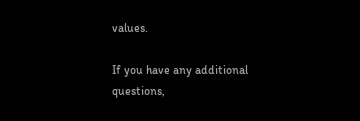values.

If you have any additional questions,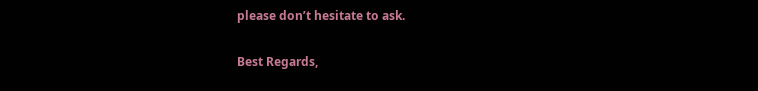please don’t hesitate to ask.

Best Regards,